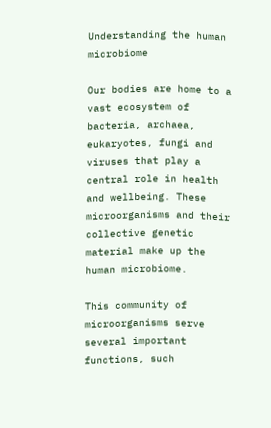Understanding the human microbiome

Our bodies are home to a vast ecosystem of bacteria, archaea, eukaryotes, fungi and viruses that play a central role in health and wellbeing. These microorganisms and their collective genetic material make up the human microbiome.

This community of microorganisms serve several important functions, such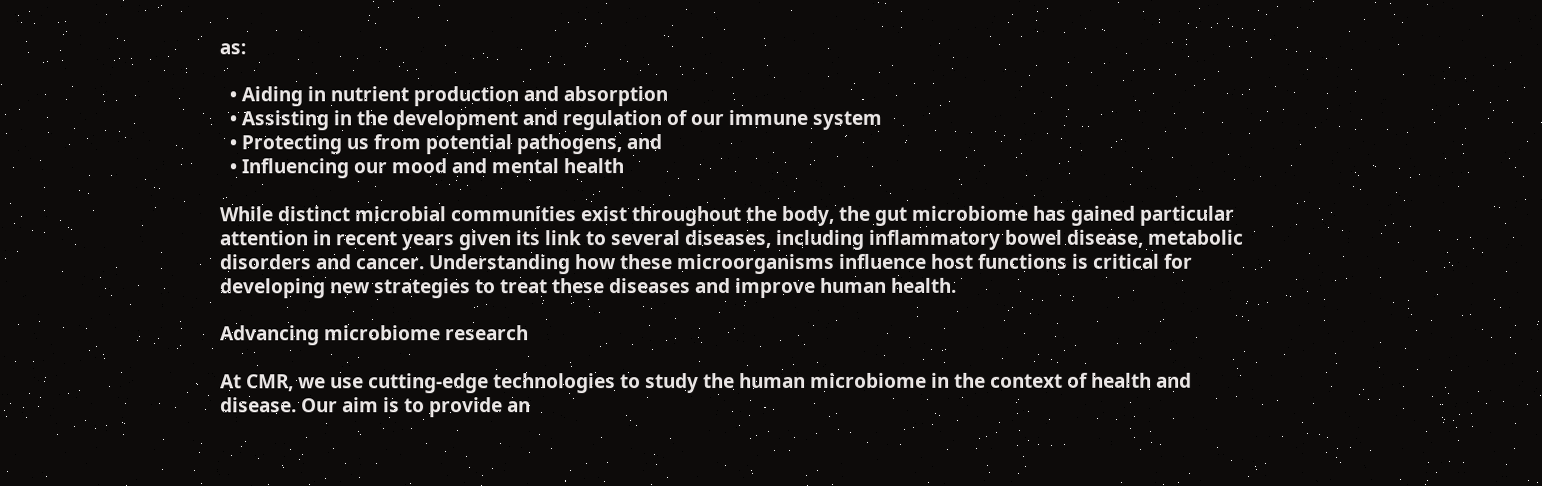as:

  • Aiding in nutrient production and absorption
  • Assisting in the development and regulation of our immune system
  • Protecting us from potential pathogens, and
  • Influencing our mood and mental health

While distinct microbial communities exist throughout the body, the gut microbiome has gained particular attention in recent years given its link to several diseases, including inflammatory bowel disease, metabolic disorders and cancer. Understanding how these microorganisms influence host functions is critical for developing new strategies to treat these diseases and improve human health.

Advancing microbiome research

At CMR, we use cutting-edge technologies to study the human microbiome in the context of health and disease. Our aim is to provide an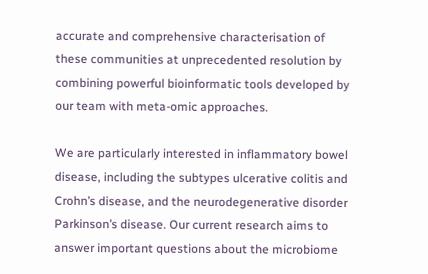accurate and comprehensive characterisation of these communities at unprecedented resolution by combining powerful bioinformatic tools developed by our team with meta-omic approaches.

We are particularly interested in inflammatory bowel disease, including the subtypes ulcerative colitis and Crohn’s disease, and the neurodegenerative disorder Parkinson’s disease. Our current research aims to answer important questions about the microbiome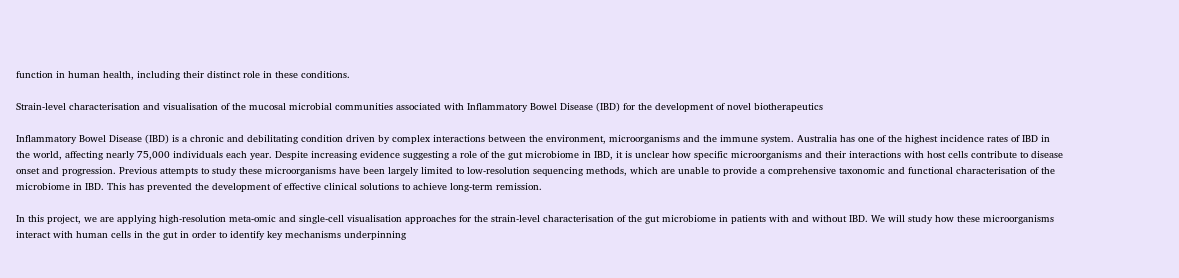function in human health, including their distinct role in these conditions.

Strain-level characterisation and visualisation of the mucosal microbial communities associated with Inflammatory Bowel Disease (IBD) for the development of novel biotherapeutics

Inflammatory Bowel Disease (IBD) is a chronic and debilitating condition driven by complex interactions between the environment, microorganisms and the immune system. Australia has one of the highest incidence rates of IBD in the world, affecting nearly 75,000 individuals each year. Despite increasing evidence suggesting a role of the gut microbiome in IBD, it is unclear how specific microorganisms and their interactions with host cells contribute to disease onset and progression. Previous attempts to study these microorganisms have been largely limited to low-resolution sequencing methods, which are unable to provide a comprehensive taxonomic and functional characterisation of the microbiome in IBD. This has prevented the development of effective clinical solutions to achieve long-term remission.

In this project, we are applying high-resolution meta-omic and single-cell visualisation approaches for the strain-level characterisation of the gut microbiome in patients with and without IBD. We will study how these microorganisms interact with human cells in the gut in order to identify key mechanisms underpinning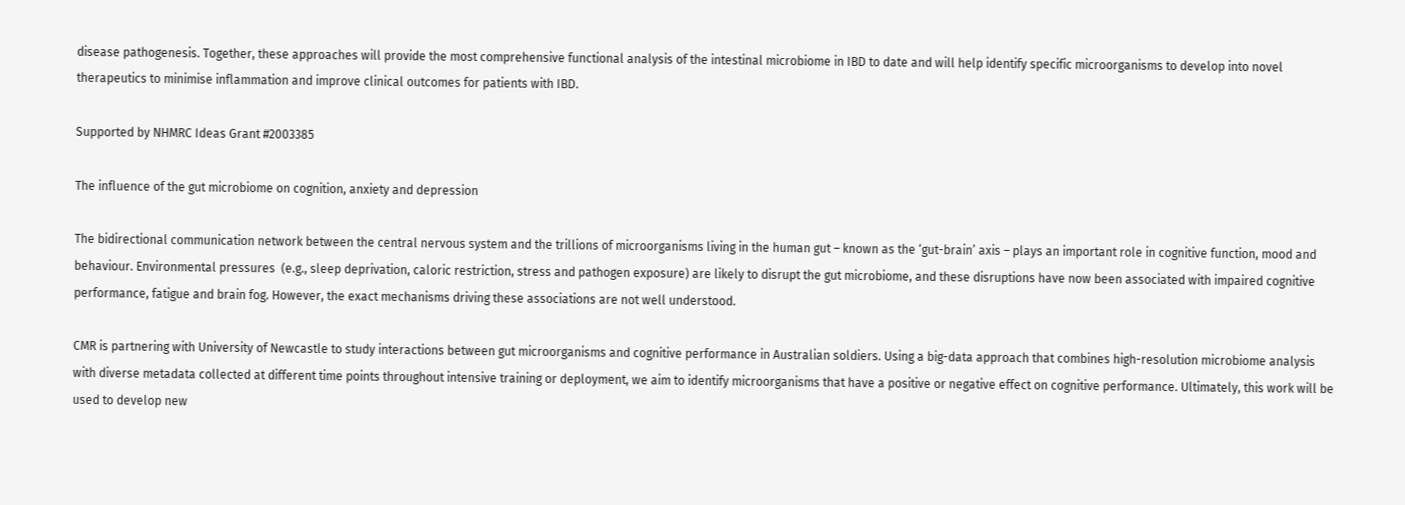disease pathogenesis. Together, these approaches will provide the most comprehensive functional analysis of the intestinal microbiome in IBD to date and will help identify specific microorganisms to develop into novel therapeutics to minimise inflammation and improve clinical outcomes for patients with IBD.

Supported by NHMRC Ideas Grant #2003385

The influence of the gut microbiome on cognition, anxiety and depression

The bidirectional communication network between the central nervous system and the trillions of microorganisms living in the human gut – known as the ‘gut-brain’ axis – plays an important role in cognitive function, mood and behaviour. Environmental pressures  (e.g., sleep deprivation, caloric restriction, stress and pathogen exposure) are likely to disrupt the gut microbiome, and these disruptions have now been associated with impaired cognitive performance, fatigue and brain fog. However, the exact mechanisms driving these associations are not well understood.

CMR is partnering with University of Newcastle to study interactions between gut microorganisms and cognitive performance in Australian soldiers. Using a big-data approach that combines high-resolution microbiome analysis with diverse metadata collected at different time points throughout intensive training or deployment, we aim to identify microorganisms that have a positive or negative effect on cognitive performance. Ultimately, this work will be used to develop new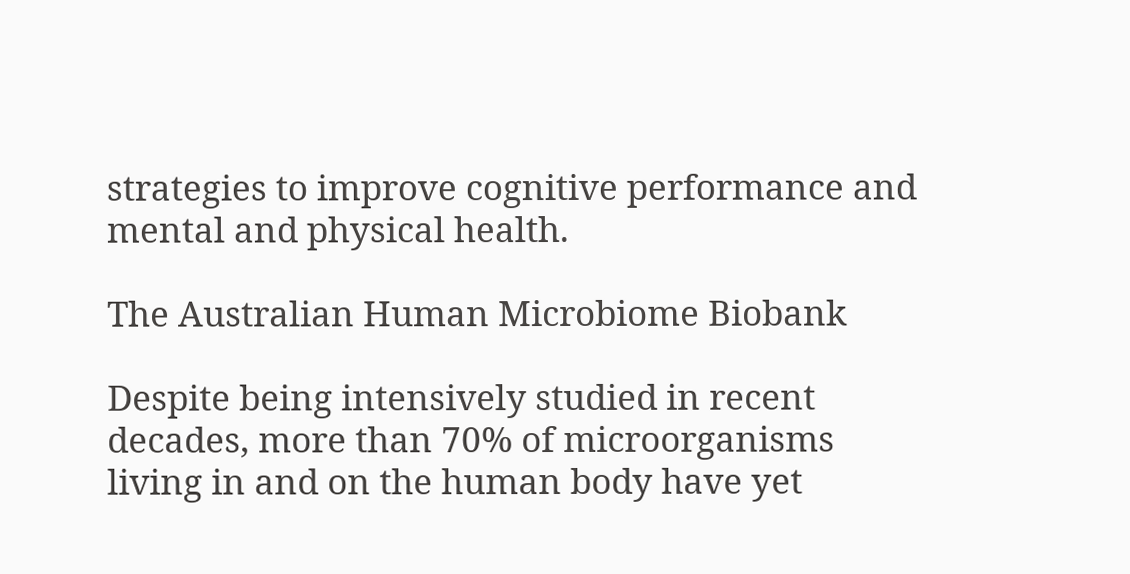strategies to improve cognitive performance and mental and physical health.

The Australian Human Microbiome Biobank

Despite being intensively studied in recent decades, more than 70% of microorganisms living in and on the human body have yet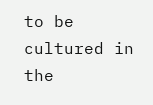to be cultured in the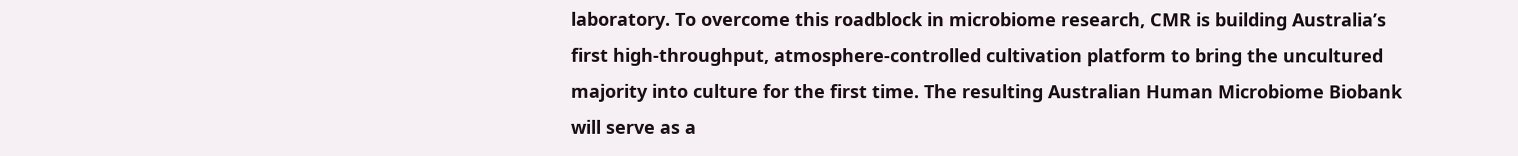laboratory. To overcome this roadblock in microbiome research, CMR is building Australia’s first high-throughput, atmosphere-controlled cultivation platform to bring the uncultured majority into culture for the first time. The resulting Australian Human Microbiome Biobank will serve as a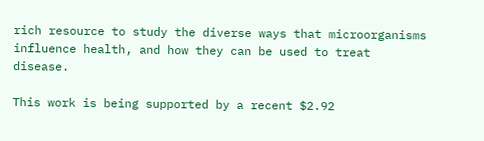rich resource to study the diverse ways that microorganisms influence health, and how they can be used to treat disease.

This work is being supported by a recent $2.92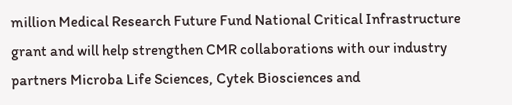million Medical Research Future Fund National Critical Infrastructure grant and will help strengthen CMR collaborations with our industry partners Microba Life Sciences, Cytek Biosciences and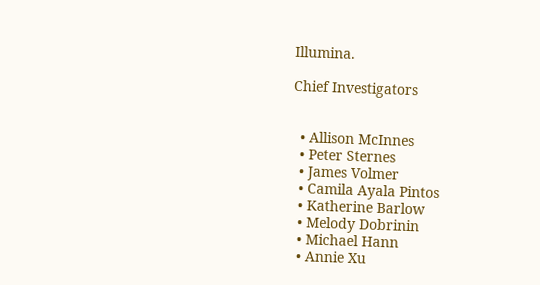Illumina.

Chief Investigators


  • Allison McInnes
  • Peter Sternes
  • James Volmer
  • Camila Ayala Pintos
  • Katherine Barlow
  • Melody Dobrinin
  • Michael Hann
  • Annie Xu